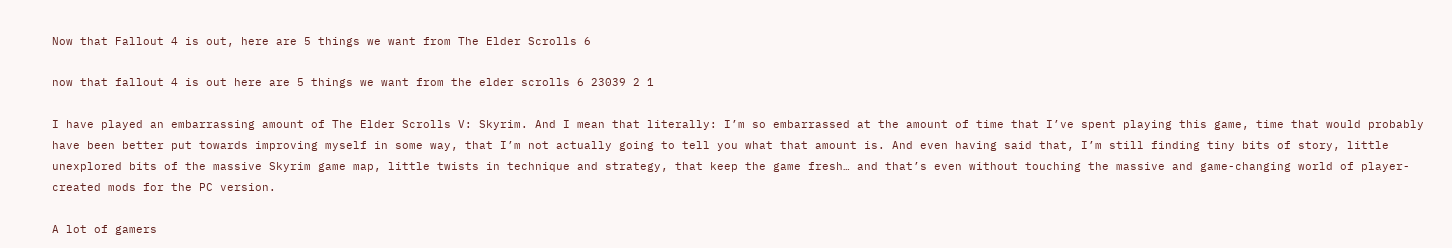Now that Fallout 4 is out, here are 5 things we want from The Elder Scrolls 6

now that fallout 4 is out here are 5 things we want from the elder scrolls 6 23039 2 1

I have played an embarrassing amount of The Elder Scrolls V: Skyrim. And I mean that literally: I’m so embarrassed at the amount of time that I’ve spent playing this game, time that would probably have been better put towards improving myself in some way, that I’m not actually going to tell you what that amount is. And even having said that, I’m still finding tiny bits of story, little unexplored bits of the massive Skyrim game map, little twists in technique and strategy, that keep the game fresh… and that’s even without touching the massive and game-changing world of player-created mods for the PC version.

A lot of gamers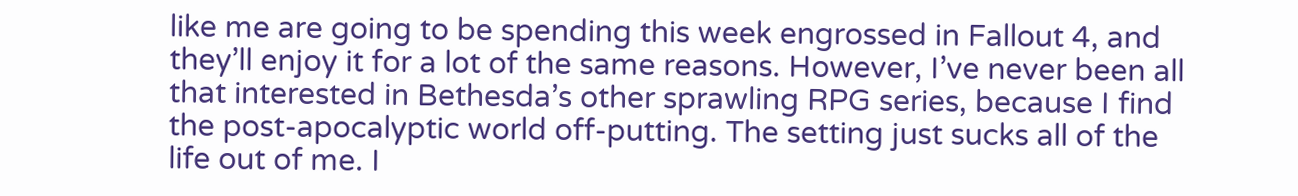like me are going to be spending this week engrossed in Fallout 4, and they’ll enjoy it for a lot of the same reasons. However, I’ve never been all that interested in Bethesda’s other sprawling RPG series, because I find the post-apocalyptic world off-putting. The setting just sucks all of the life out of me. I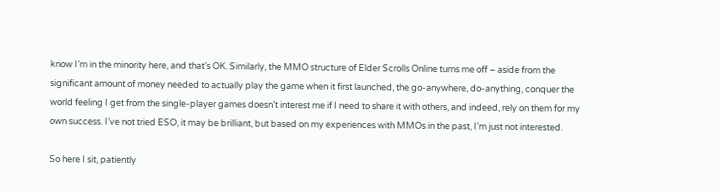know I’m in the minority here, and that’s OK. Similarly, the MMO structure of Elder Scrolls Online turns me off – aside from the significant amount of money needed to actually play the game when it first launched, the go-anywhere, do-anything, conquer the world feeling I get from the single-player games doesn’t interest me if I need to share it with others, and indeed, rely on them for my own success. I’ve not tried ESO, it may be brilliant, but based on my experiences with MMOs in the past, I’m just not interested.

So here I sit, patiently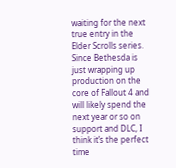waiting for the next true entry in the Elder Scrolls series. Since Bethesda is just wrapping up production on the core of Fallout 4 and will likely spend the next year or so on support and DLC, I think it’s the perfect time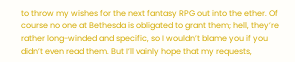to throw my wishes for the next fantasy RPG out into the ether. Of course no one at Bethesda is obligated to grant them; hell, they’re rather long-winded and specific, so I wouldn’t blame you if you didn’t even read them. But I’ll vainly hope that my requests,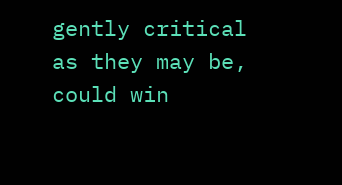gently critical as they may be, could win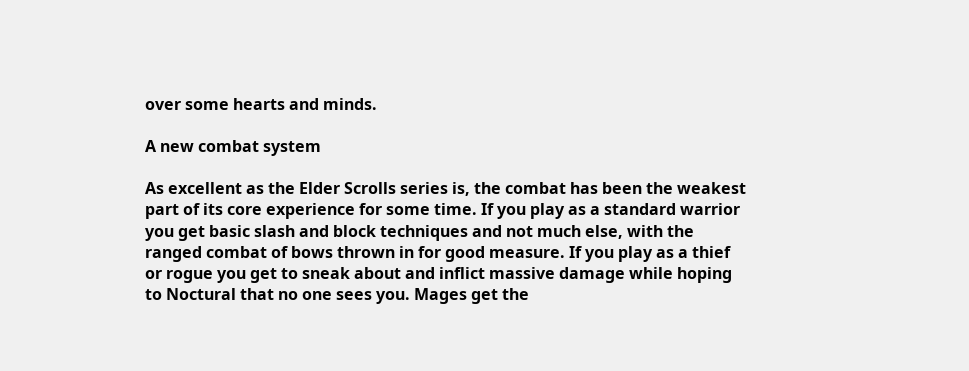over some hearts and minds.

A new combat system

As excellent as the Elder Scrolls series is, the combat has been the weakest part of its core experience for some time. If you play as a standard warrior you get basic slash and block techniques and not much else, with the ranged combat of bows thrown in for good measure. If you play as a thief or rogue you get to sneak about and inflict massive damage while hoping to Noctural that no one sees you. Mages get the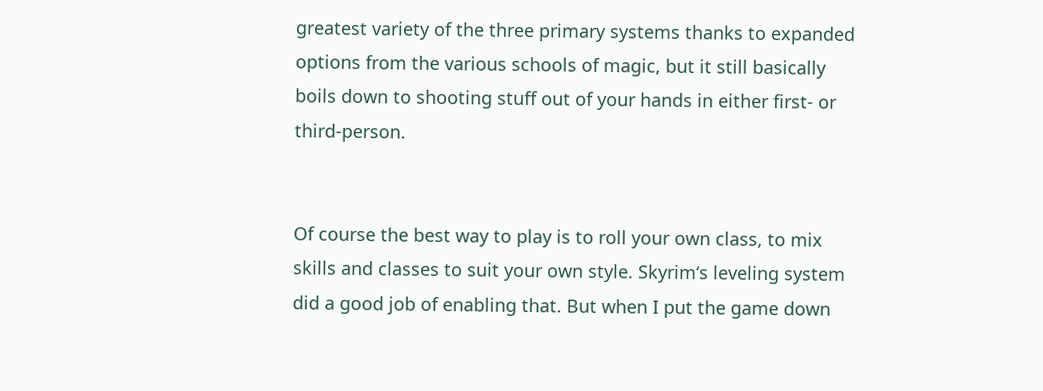greatest variety of the three primary systems thanks to expanded options from the various schools of magic, but it still basically boils down to shooting stuff out of your hands in either first- or third-person.


Of course the best way to play is to roll your own class, to mix skills and classes to suit your own style. Skyrim‘s leveling system did a good job of enabling that. But when I put the game down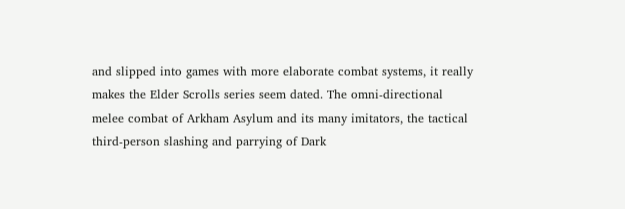and slipped into games with more elaborate combat systems, it really makes the Elder Scrolls series seem dated. The omni-directional melee combat of Arkham Asylum and its many imitators, the tactical third-person slashing and parrying of Dark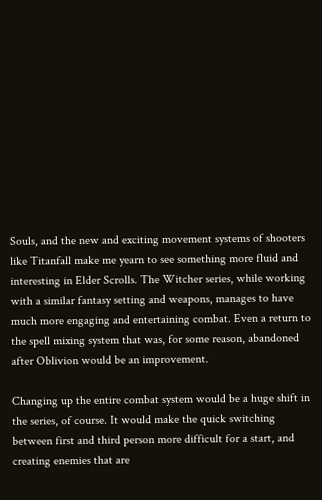Souls, and the new and exciting movement systems of shooters like Titanfall make me yearn to see something more fluid and interesting in Elder Scrolls. The Witcher series, while working with a similar fantasy setting and weapons, manages to have much more engaging and entertaining combat. Even a return to the spell mixing system that was, for some reason, abandoned after Oblivion would be an improvement.

Changing up the entire combat system would be a huge shift in the series, of course. It would make the quick switching between first and third person more difficult for a start, and creating enemies that are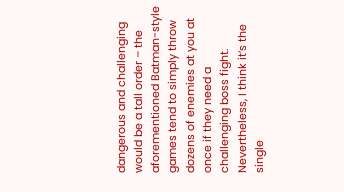dangerous and challenging would be a tall order – the aforementioned Batman-style games tend to simply throw dozens of enemies at you at once if they need a challenging boss fight. Nevertheless, I think it’s the single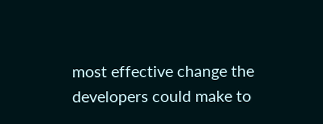most effective change the developers could make to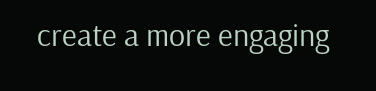create a more engaging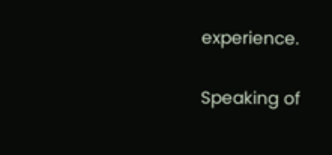experience.

Speaking of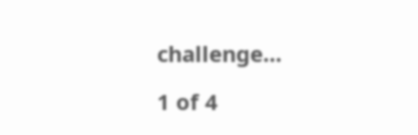challenge…

1 of 4